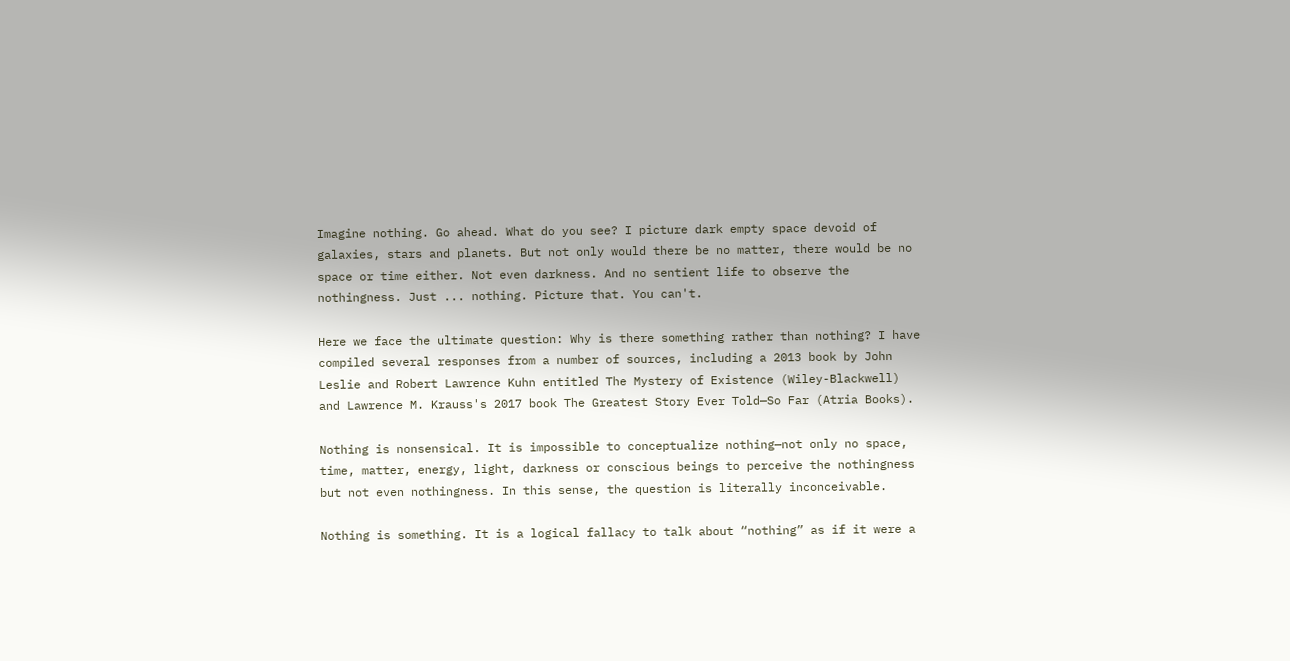Imagine nothing. Go ahead. What do you see? I picture dark empty space devoid of galaxies, stars and planets. But not only would there be no matter, there would be no space or time either. Not even darkness. And no sentient life to observe the nothingness. Just ... nothing. Picture that. You can't.

Here we face the ultimate question: Why is there something rather than nothing? I have compiled several responses from a number of sources, including a 2013 book by John Leslie and Robert Lawrence Kuhn entitled The Mystery of Existence (Wiley-Blackwell) and Lawrence M. Krauss's 2017 book The Greatest Story Ever Told—So Far (Atria Books).

Nothing is nonsensical. It is impossible to conceptualize nothing—not only no space, time, matter, energy, light, darkness or conscious beings to perceive the nothingness but not even nothingness. In this sense, the question is literally inconceivable.

Nothing is something. It is a logical fallacy to talk about “nothing” as if it were a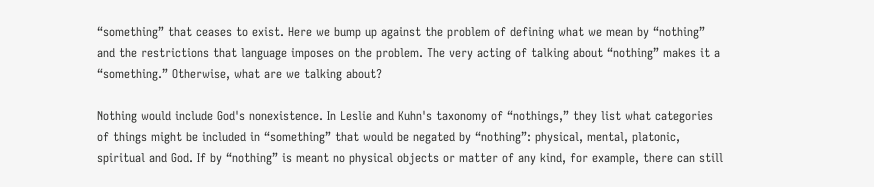“something” that ceases to exist. Here we bump up against the problem of defining what we mean by “nothing” and the restrictions that language imposes on the problem. The very acting of talking about “nothing” makes it a “something.” Otherwise, what are we talking about?

Nothing would include God's nonexistence. In Leslie and Kuhn's taxonomy of “nothings,” they list what categories of things might be included in “something” that would be negated by “nothing”: physical, mental, platonic, spiritual and God. If by “nothing” is meant no physical objects or matter of any kind, for example, there can still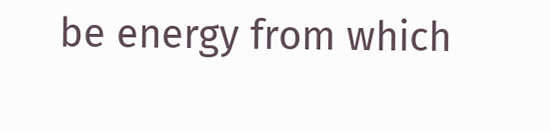be energy from which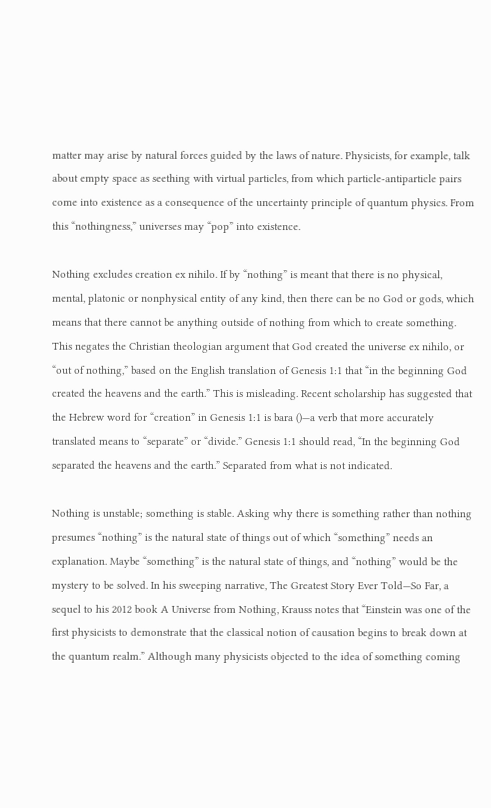matter may arise by natural forces guided by the laws of nature. Physicists, for example, talk about empty space as seething with virtual particles, from which particle-antiparticle pairs come into existence as a consequence of the uncertainty principle of quantum physics. From this “nothingness,” universes may “pop” into existence.

Nothing excludes creation ex nihilo. If by “nothing” is meant that there is no physical, mental, platonic or nonphysical entity of any kind, then there can be no God or gods, which means that there cannot be anything outside of nothing from which to create something. This negates the Christian theologian argument that God created the universe ex nihilo, or “out of nothing,” based on the English translation of Genesis 1:1 that “in the beginning God created the heavens and the earth.” This is misleading. Recent scholarship has suggested that the Hebrew word for “creation” in Genesis 1:1 is bara ()—a verb that more accurately translated means to “separate” or “divide.” Genesis 1:1 should read, “In the beginning God separated the heavens and the earth.” Separated from what is not indicated.

Nothing is unstable; something is stable. Asking why there is something rather than nothing presumes “nothing” is the natural state of things out of which “something” needs an explanation. Maybe “something” is the natural state of things, and “nothing” would be the mystery to be solved. In his sweeping narrative, The Greatest Story Ever Told—So Far, a sequel to his 2012 book A Universe from Nothing, Krauss notes that “Einstein was one of the first physicists to demonstrate that the classical notion of causation begins to break down at the quantum realm.” Although many physicists objected to the idea of something coming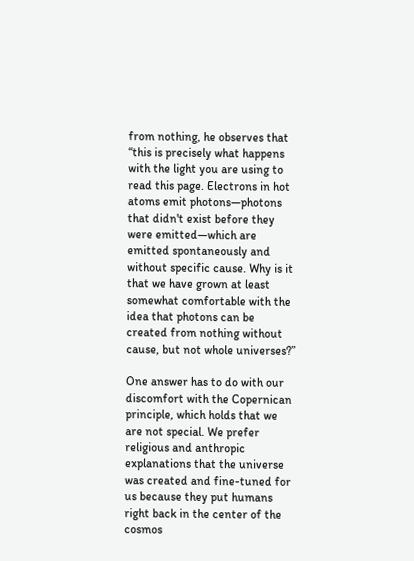from nothing, he observes that “this is precisely what happens with the light you are using to read this page. Electrons in hot atoms emit photons—photons that didn't exist before they were emitted—which are emitted spontaneously and without specific cause. Why is it that we have grown at least somewhat comfortable with the idea that photons can be created from nothing without cause, but not whole universes?”

One answer has to do with our discomfort with the Copernican principle, which holds that we are not special. We prefer religious and anthropic explanations that the universe was created and fine-tuned for us because they put humans right back in the center of the cosmos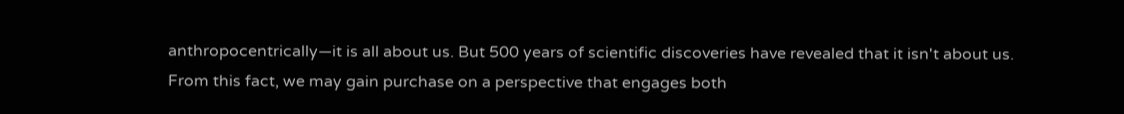anthropocentrically—it is all about us. But 500 years of scientific discoveries have revealed that it isn't about us. From this fact, we may gain purchase on a perspective that engages both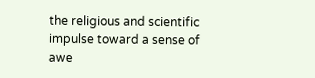the religious and scientific impulse toward a sense of awe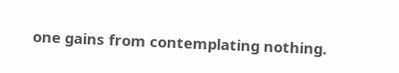one gains from contemplating nothing.